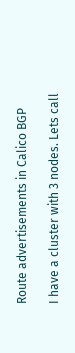Route advertisements in Calico BGP

I have a cluster with 3 nodes. Lets call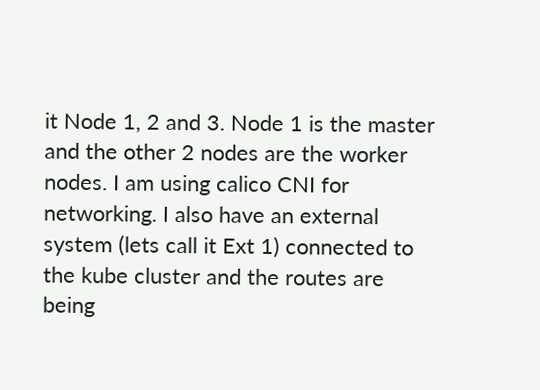it Node 1, 2 and 3. Node 1 is the master and the other 2 nodes are the worker nodes. I am using calico CNI for networking. I also have an external system (lets call it Ext 1) connected to the kube cluster and the routes are being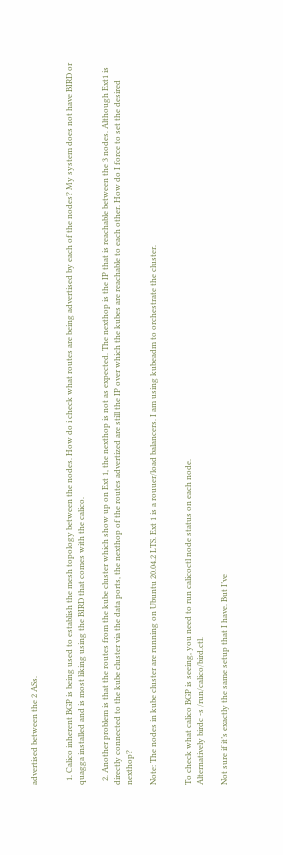advertised between the 2 ASs.


  1. Calico inherent BGP is being used to establish the mesh topology between the nodes. How do i check what routes are being advertised by each of the nodes? My system does not have BIRD or quagga installed and is most liking using the BIRD that comes with the calico.

  2. Another problem is that the routes from the kube cluster which show up on Ext 1, the nexthop is not as expected. The nexthop is the IP that is reachable between the 3 nodes. Although Ext1 is directly connected to the kube cluster via the data ports, the nexthop of the routes advertized are still the IP over which the kubes are reachable to each other. How do I force to set the desired nexthop?

Note: The nodes in kube cluster are running on Ubuntu 20.04.2 LTS. Ext 1 is a rouuer/load balancers. I am using kubeadm to orchestrate the cluster.


To check what calico BGP is seeing, you need to run calicoctl node status on each node.
Alternatively birdc -s /run/calico/bird.ctl.

Not sure if it’s exactly the same setup that I have. But I’ve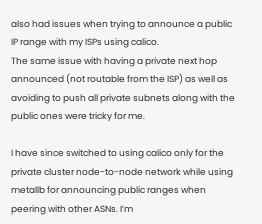also had issues when trying to announce a public IP range with my ISPs using calico.
The same issue with having a private next hop announced (not routable from the ISP) as well as avoiding to push all private subnets along with the public ones were tricky for me.

I have since switched to using calico only for the private cluster node-to-node network while using metallb for announcing public ranges when peering with other ASNs. I’m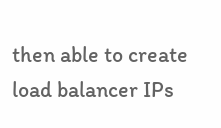then able to create load balancer IPs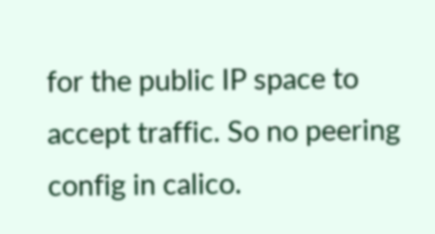for the public IP space to accept traffic. So no peering config in calico.